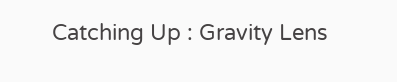Catching Up : Gravity Lens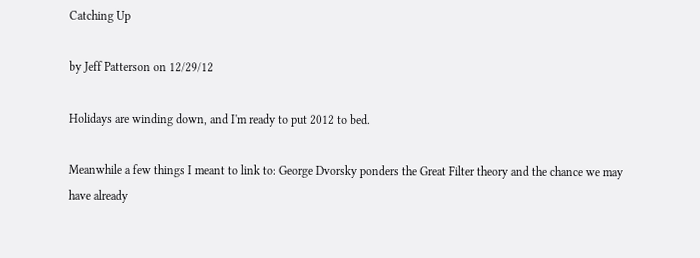Catching Up

by Jeff Patterson on 12/29/12

Holidays are winding down, and I'm ready to put 2012 to bed.

Meanwhile a few things I meant to link to: George Dvorsky ponders the Great Filter theory and the chance we may have already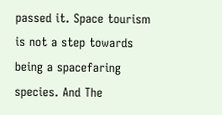passed it. Space tourism is not a step towards being a spacefaring species. And The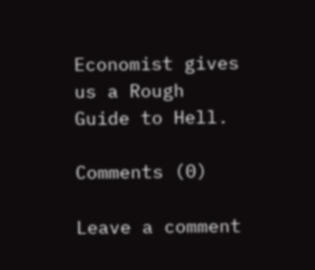Economist gives us a Rough Guide to Hell.

Comments (0)

Leave a comment